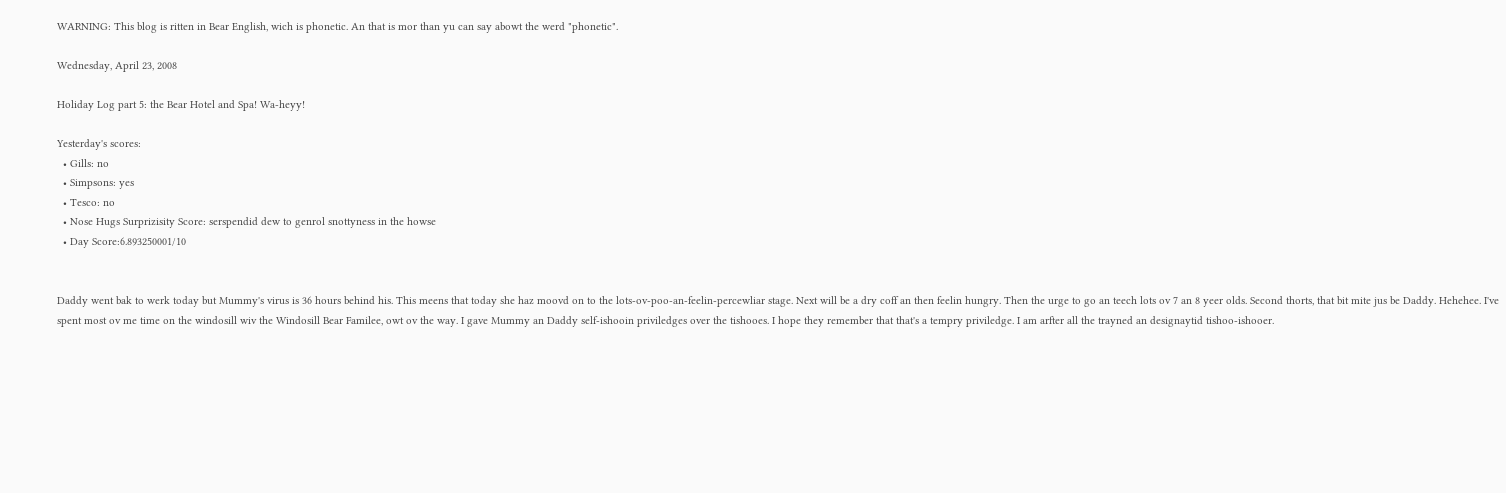WARNING: This blog is ritten in Bear English, wich is phonetic. An that is mor than yu can say abowt the werd "phonetic".

Wednesday, April 23, 2008

Holiday Log part 5: the Bear Hotel and Spa! Wa-heyy!

Yesterday's scores:
  • Gills: no
  • Simpsons: yes
  • Tesco: no
  • Nose Hugs Surprizisity Score: serspendid dew to genrol snottyness in the howse
  • Day Score:6.893250001/10


Daddy went bak to werk today but Mummy's virus is 36 hours behind his. This meens that today she haz moovd on to the lots-ov-poo-an-feelin-percewliar stage. Next will be a dry coff an then feelin hungry. Then the urge to go an teech lots ov 7 an 8 yeer olds. Second thorts, that bit mite jus be Daddy. Hehehee. I've spent most ov me time on the windosill wiv the Windosill Bear Familee, owt ov the way. I gave Mummy an Daddy self-ishooin priviledges over the tishooes. I hope they remember that that's a tempry priviledge. I am arfter all the trayned an designaytid tishoo-ishooer.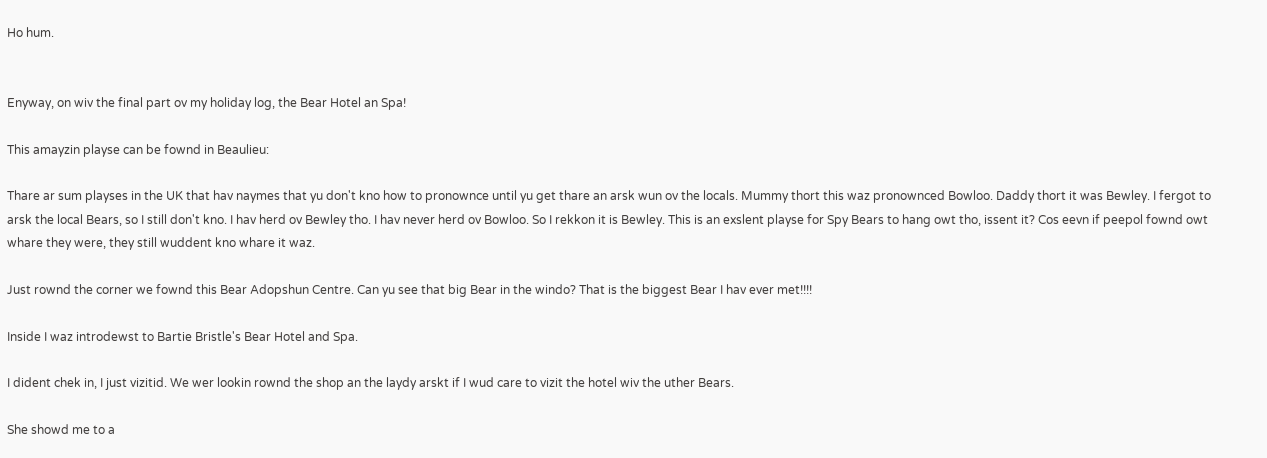Ho hum.


Enyway, on wiv the final part ov my holiday log, the Bear Hotel an Spa!

This amayzin playse can be fownd in Beaulieu:

Thare ar sum playses in the UK that hav naymes that yu don't kno how to pronownce until yu get thare an arsk wun ov the locals. Mummy thort this waz pronownced Bowloo. Daddy thort it was Bewley. I fergot to arsk the local Bears, so I still don't kno. I hav herd ov Bewley tho. I hav never herd ov Bowloo. So I rekkon it is Bewley. This is an exslent playse for Spy Bears to hang owt tho, issent it? Cos eevn if peepol fownd owt whare they were, they still wuddent kno whare it waz.

Just rownd the corner we fownd this Bear Adopshun Centre. Can yu see that big Bear in the windo? That is the biggest Bear I hav ever met!!!!

Inside I waz introdewst to Bartie Bristle's Bear Hotel and Spa.

I dident chek in, I just vizitid. We wer lookin rownd the shop an the laydy arskt if I wud care to vizit the hotel wiv the uther Bears.

She showd me to a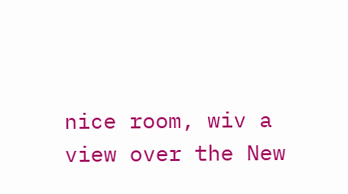nice room, wiv a view over the New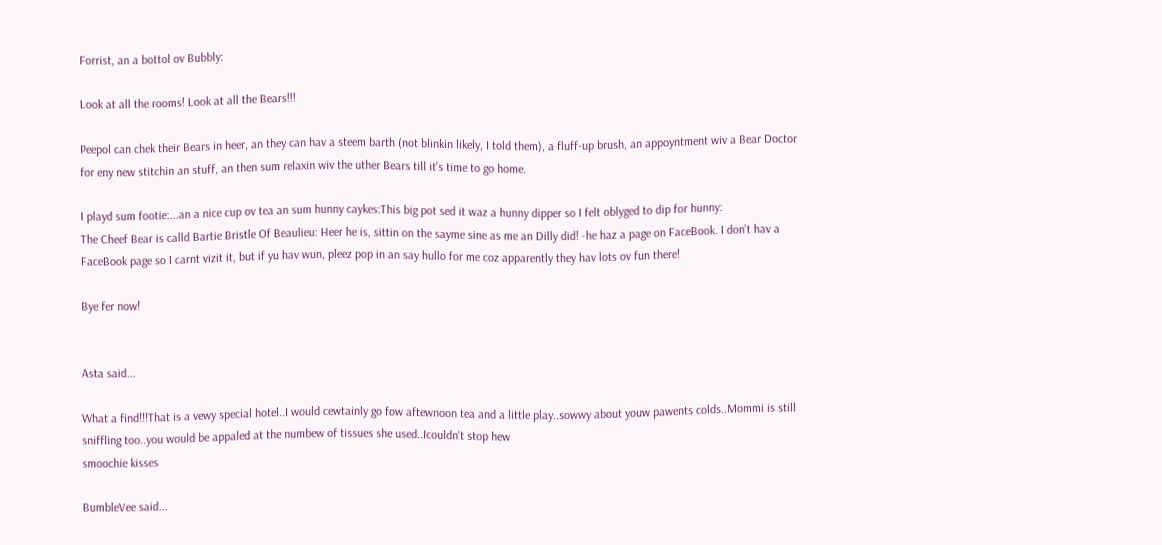Forrist, an a bottol ov Bubbly:

Look at all the rooms! Look at all the Bears!!!

Peepol can chek their Bears in heer, an they can hav a steem barth (not blinkin likely, I told them), a fluff-up brush, an appoyntment wiv a Bear Doctor for eny new stitchin an stuff, an then sum relaxin wiv the uther Bears till it's time to go home.

I playd sum footie:...an a nice cup ov tea an sum hunny caykes:This big pot sed it waz a hunny dipper so I felt oblyged to dip for hunny:
The Cheef Bear is calld Bartie Bristle Of Beaulieu: Heer he is, sittin on the sayme sine as me an Dilly did! -he haz a page on FaceBook. I don't hav a FaceBook page so I carnt vizit it, but if yu hav wun, pleez pop in an say hullo for me coz apparently they hav lots ov fun there!

Bye fer now!


Asta said...

What a find!!!That is a vewy special hotel..I would cewtainly go fow aftewnoon tea and a little play..sowwy about youw pawents colds..Mommi is still sniffling too..you would be appaled at the numbew of tissues she used..Icouldn't stop hew
smoochie kisses

BumbleVee said...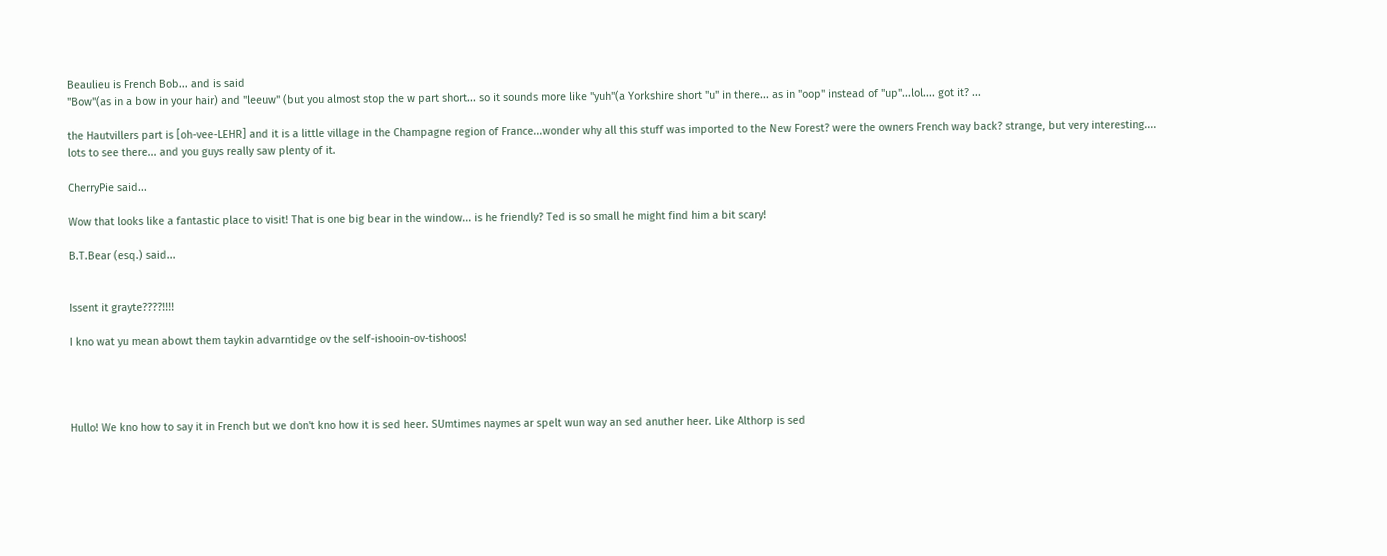Beaulieu is French Bob... and is said
"Bow"(as in a bow in your hair) and "leeuw" (but you almost stop the w part short... so it sounds more like "yuh"(a Yorkshire short "u" in there... as in "oop" instead of "up"...lol.... got it? ...

the Hautvillers part is [oh-vee-LEHR] and it is a little village in the Champagne region of France...wonder why all this stuff was imported to the New Forest? were the owners French way back? strange, but very interesting.... lots to see there... and you guys really saw plenty of it.

CherryPie said...

Wow that looks like a fantastic place to visit! That is one big bear in the window... is he friendly? Ted is so small he might find him a bit scary!

B.T.Bear (esq.) said...


Issent it grayte????!!!!

I kno wat yu mean abowt them taykin advarntidge ov the self-ishooin-ov-tishoos!




Hullo! We kno how to say it in French but we don't kno how it is sed heer. SUmtimes naymes ar spelt wun way an sed anuther heer. Like Althorp is sed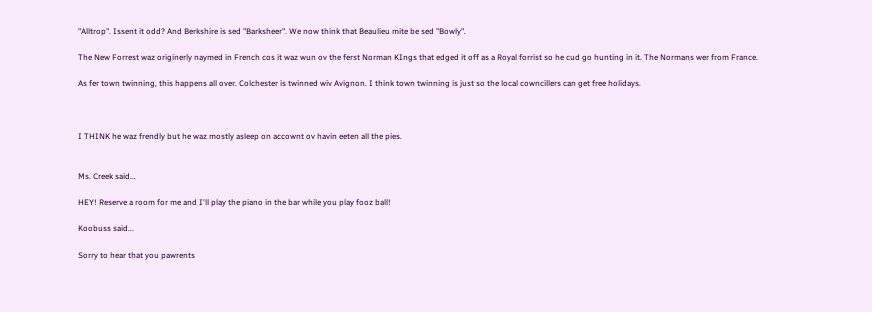"Alltrop". Issent it odd? And Berkshire is sed "Barksheer". We now think that Beaulieu mite be sed "Bowly".

The New Forrest waz originerly naymed in French cos it waz wun ov the ferst Norman KIngs that edged it off as a Royal forrist so he cud go hunting in it. The Normans wer from France.

As fer town twinning, this happens all over. Colchester is twinned wiv Avignon. I think town twinning is just so the local cowncillers can get free holidays.



I THINK he waz frendly but he waz mostly asleep on accownt ov havin eeten all the pies.


Ms. Creek said...

HEY! Reserve a room for me and I'll play the piano in the bar while you play fooz ball!

Koobuss said...

Sorry to hear that you pawrents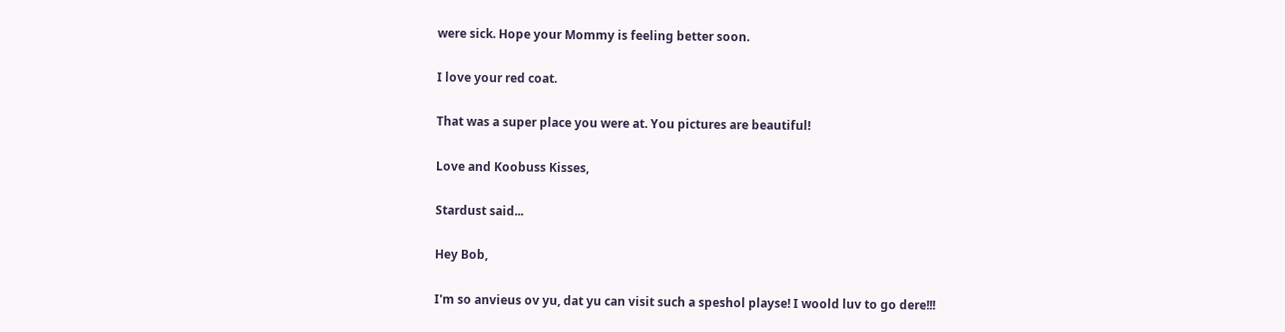were sick. Hope your Mommy is feeling better soon.

I love your red coat.

That was a super place you were at. You pictures are beautiful!

Love and Koobuss Kisses,

Stardust said...

Hey Bob,

I'm so anvieus ov yu, dat yu can visit such a speshol playse! I woold luv to go dere!!!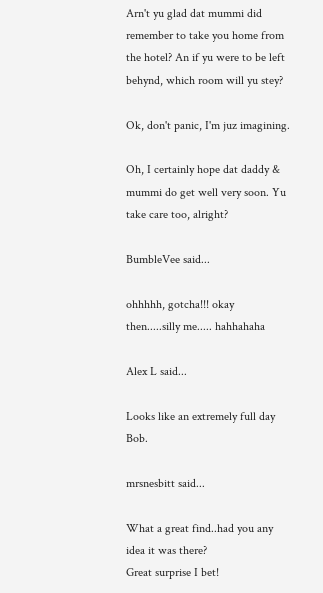Arn't yu glad dat mummi did remember to take you home from the hotel? An if yu were to be left behynd, which room will yu stey?

Ok, don't panic, I'm juz imagining.

Oh, I certainly hope dat daddy & mummi do get well very soon. Yu take care too, alright?

BumbleVee said...

ohhhhh, gotcha!!! okay then.....silly me..... hahhahaha

Alex L said...

Looks like an extremely full day Bob.

mrsnesbitt said...

What a great find..had you any idea it was there?
Great surprise I bet!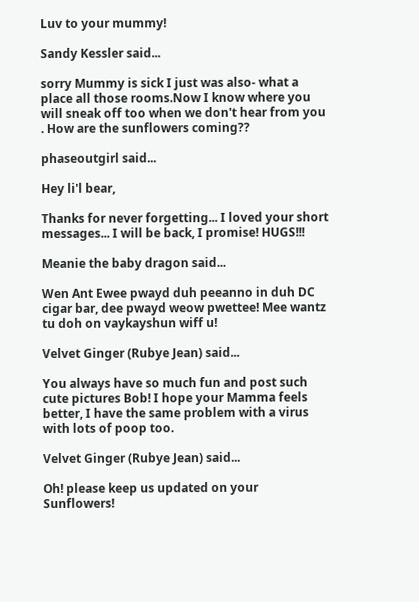Luv to your mummy!

Sandy Kessler said...

sorry Mummy is sick I just was also- what a place all those rooms.Now I know where you will sneak off too when we don't hear from you . How are the sunflowers coming??

phaseoutgirl said...

Hey li'l bear,

Thanks for never forgetting... I loved your short messages... I will be back, I promise! HUGS!!!

Meanie the baby dragon said...

Wen Ant Ewee pwayd duh peeanno in duh DC cigar bar, dee pwayd weow pwettee! Mee wantz tu doh on vaykayshun wiff u!

Velvet Ginger (Rubye Jean) said...

You always have so much fun and post such cute pictures Bob! I hope your Mamma feels better, I have the same problem with a virus with lots of poop too.

Velvet Ginger (Rubye Jean) said...

Oh! please keep us updated on your Sunflowers!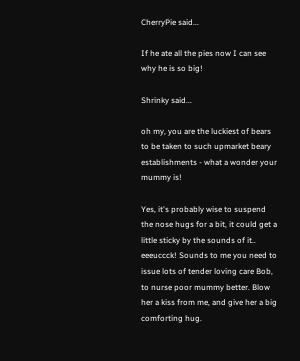CherryPie said...

If he ate all the pies now I can see why he is so big!

Shrinky said...

oh my, you are the luckiest of bears to be taken to such upmarket beary establishments - what a wonder your mummy is!

Yes, it's probably wise to suspend the nose hugs for a bit, it could get a little sticky by the sounds of it.. eeeuccck! Sounds to me you need to issue lots of tender loving care Bob, to nurse poor mummy better. Blow her a kiss from me, and give her a big comforting hug.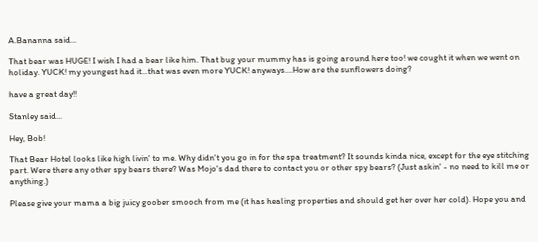A.Bananna said...

That bear was HUGE! I wish I had a bear like him. That bug your mummy has is going around here too! we cought it when we went on holiday. YUCK! my youngest had it...that was even more YUCK! anyways....How are the sunflowers doing?

have a great day!!

Stanley said...

Hey, Bob!

That Bear Hotel looks like high livin' to me. Why didn't you go in for the spa treatment? It sounds kinda nice, except for the eye stitching part. Were there any other spy bears there? Was Mojo's dad there to contact you or other spy bears? (Just askin' - no need to kill me or anything.)

Please give your mama a big juicy goober smooch from me (it has healing properties and should get her over her cold). Hope you and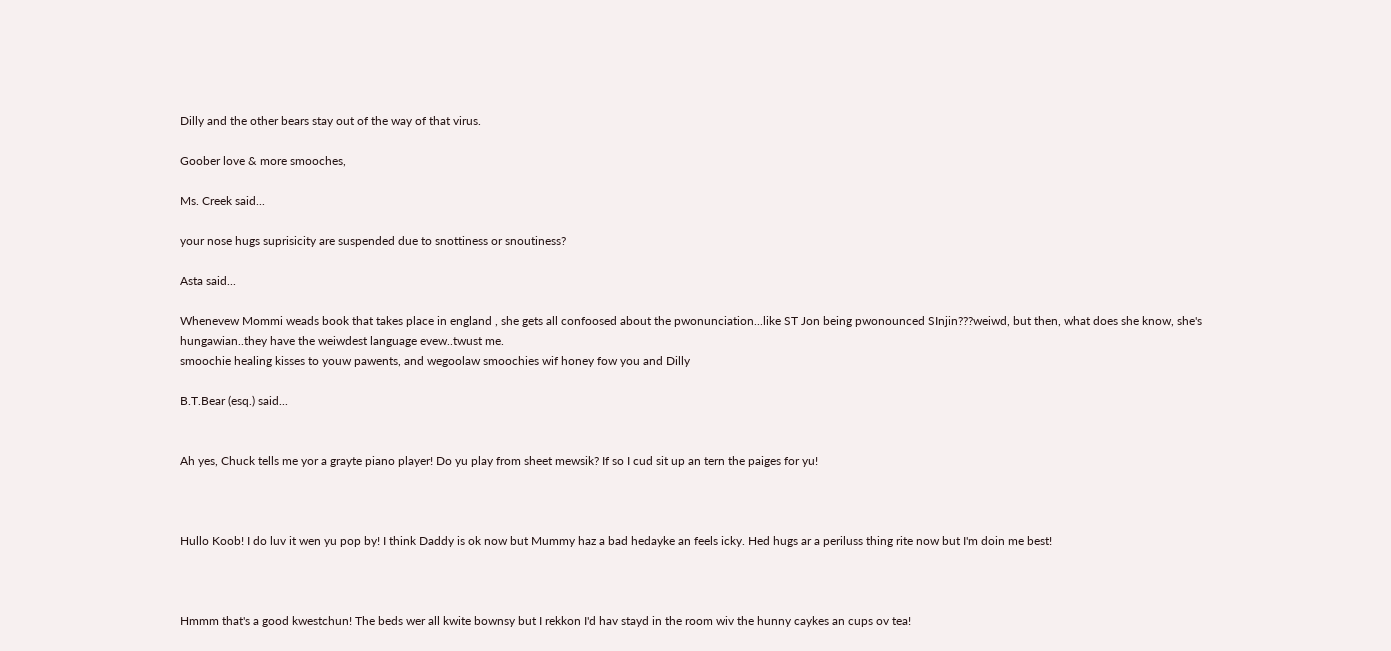Dilly and the other bears stay out of the way of that virus.

Goober love & more smooches,

Ms. Creek said...

your nose hugs suprisicity are suspended due to snottiness or snoutiness?

Asta said...

Whenevew Mommi weads book that takes place in england , she gets all confoosed about the pwonunciation...like ST Jon being pwonounced SInjin???weiwd, but then, what does she know, she's hungawian..they have the weiwdest language evew..twust me.
smoochie healing kisses to youw pawents, and wegoolaw smoochies wif honey fow you and Dilly

B.T.Bear (esq.) said...


Ah yes, Chuck tells me yor a grayte piano player! Do yu play from sheet mewsik? If so I cud sit up an tern the paiges for yu!



Hullo Koob! I do luv it wen yu pop by! I think Daddy is ok now but Mummy haz a bad hedayke an feels icky. Hed hugs ar a periluss thing rite now but I'm doin me best!



Hmmm that's a good kwestchun! The beds wer all kwite bownsy but I rekkon I'd hav stayd in the room wiv the hunny caykes an cups ov tea!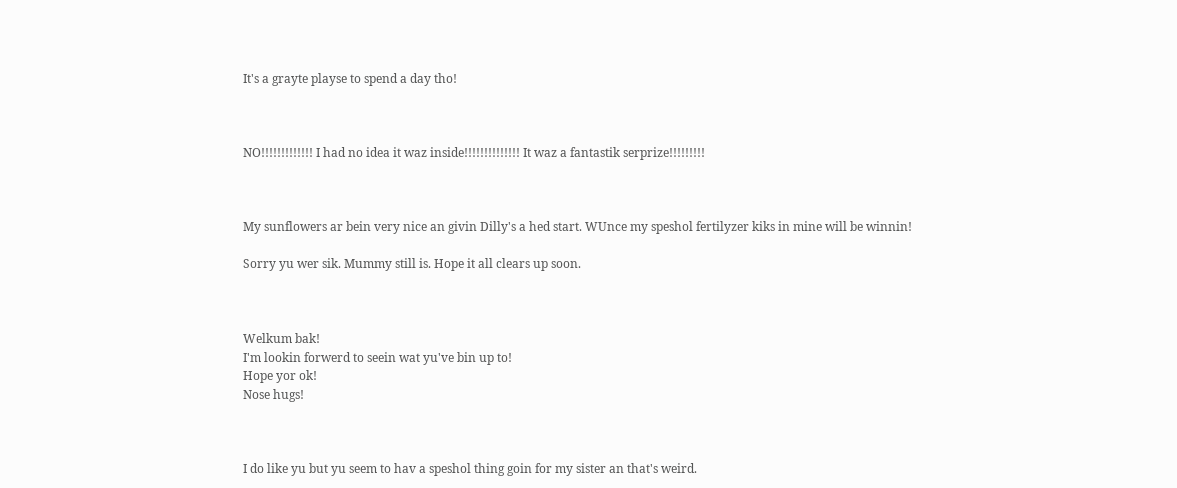It's a grayte playse to spend a day tho!



NO!!!!!!!!!!!!! I had no idea it waz inside!!!!!!!!!!!!!! It waz a fantastik serprize!!!!!!!!!



My sunflowers ar bein very nice an givin Dilly's a hed start. WUnce my speshol fertilyzer kiks in mine will be winnin!

Sorry yu wer sik. Mummy still is. Hope it all clears up soon.



Welkum bak!
I'm lookin forwerd to seein wat yu've bin up to!
Hope yor ok!
Nose hugs!



I do like yu but yu seem to hav a speshol thing goin for my sister an that's weird.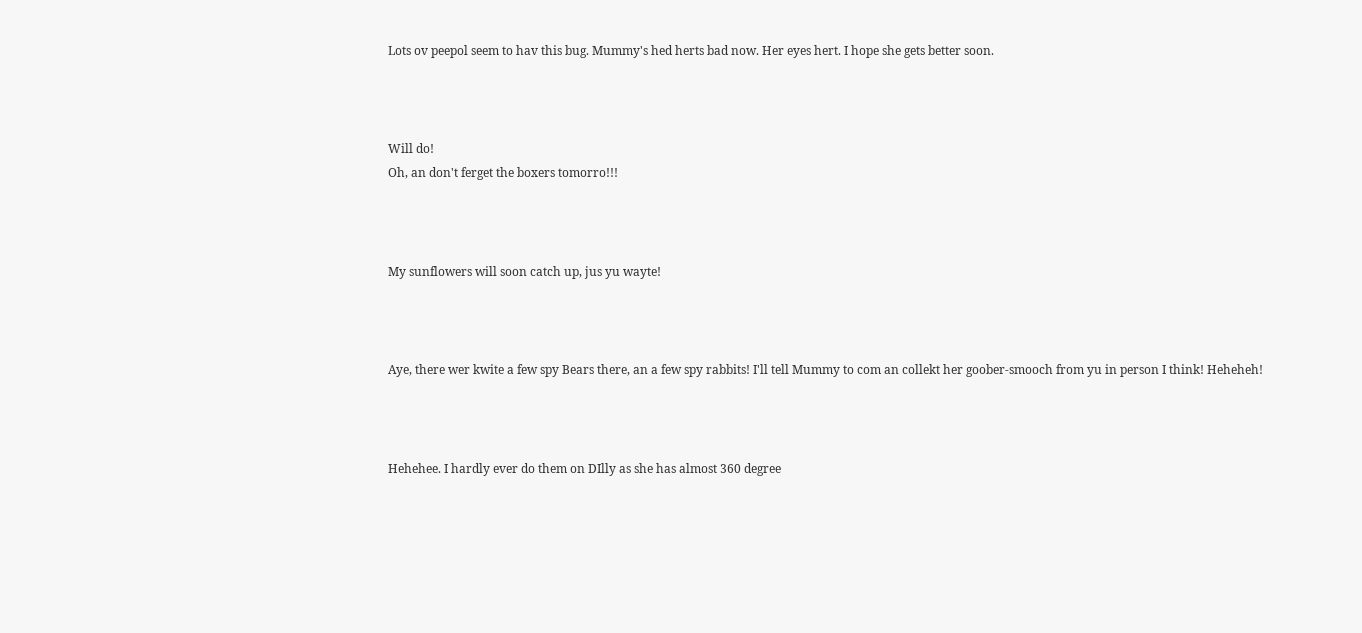Lots ov peepol seem to hav this bug. Mummy's hed herts bad now. Her eyes hert. I hope she gets better soon.



Will do!
Oh, an don't ferget the boxers tomorro!!!



My sunflowers will soon catch up, jus yu wayte!



Aye, there wer kwite a few spy Bears there, an a few spy rabbits! I'll tell Mummy to com an collekt her goober-smooch from yu in person I think! Heheheh!



Hehehee. I hardly ever do them on DIlly as she has almost 360 degree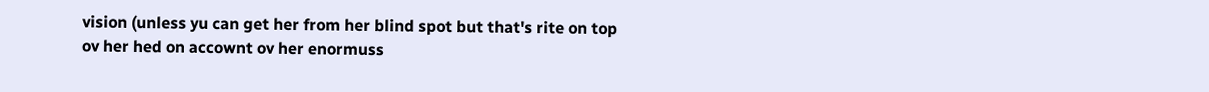vision (unless yu can get her from her blind spot but that's rite on top ov her hed on accownt ov her enormuss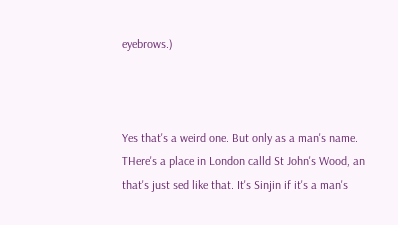eyebrows.)



Yes that's a weird one. But only as a man's name. THere's a place in London calld St John's Wood, an that's just sed like that. It's Sinjin if it's a man's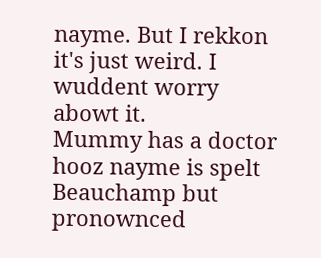nayme. But I rekkon it's just weird. I wuddent worry abowt it.
Mummy has a doctor hooz nayme is spelt Beauchamp but pronownced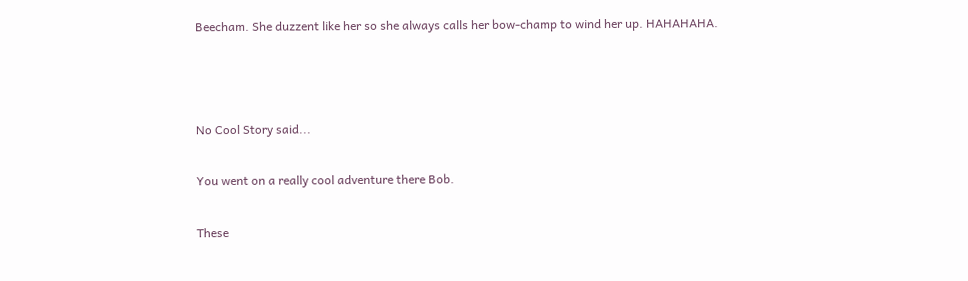Beecham. She duzzent like her so she always calls her bow-champ to wind her up. HAHAHAHA.



No Cool Story said...

You went on a really cool adventure there Bob.

These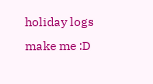holiday logs make me :D